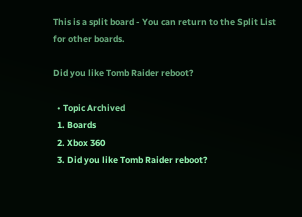This is a split board - You can return to the Split List for other boards.

Did you like Tomb Raider reboot?

  • Topic Archived
  1. Boards
  2. Xbox 360
  3. Did you like Tomb Raider reboot?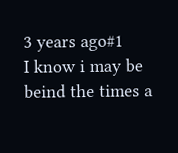3 years ago#1
I know i may be beind the times a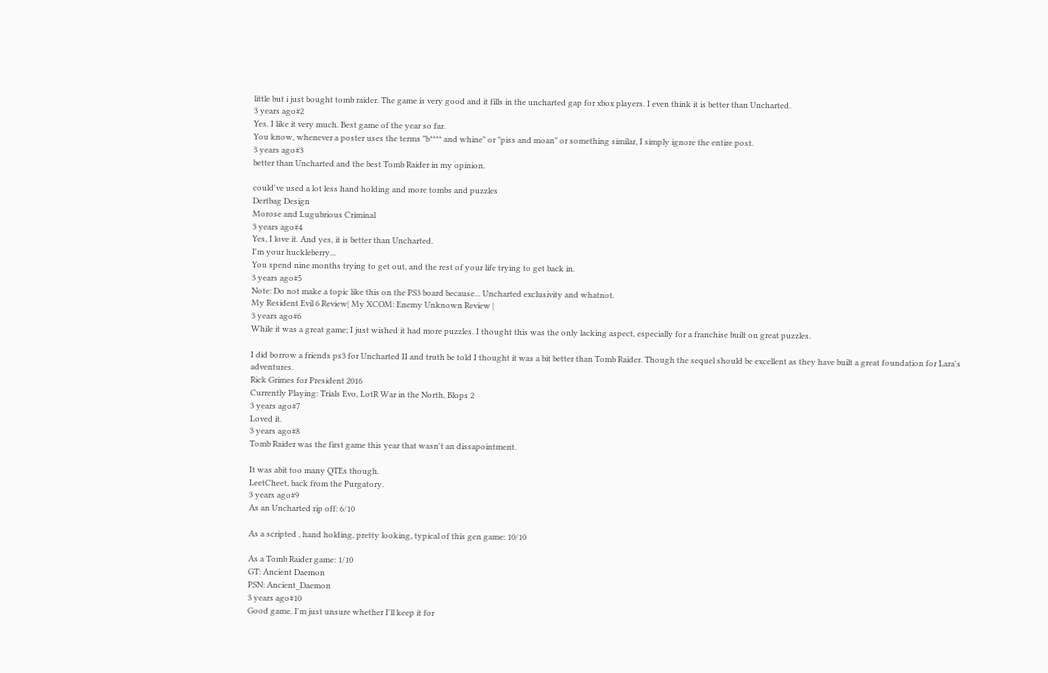little but i just bought tomb raider. The game is very good and it fills in the uncharted gap for xbox players. I even think it is better than Uncharted.
3 years ago#2
Yes. I like it very much. Best game of the year so far.
You know, whenever a poster uses the terms "b**** and whine" or "piss and moan" or something similar, I simply ignore the entire post.
3 years ago#3
better than Uncharted and the best Tomb Raider in my opinion.

could've used a lot less hand holding and more tombs and puzzles
Dertbag Design
Morose and Lugubrious Criminal
3 years ago#4
Yes, I love it. And yes, it is better than Uncharted.
I'm your huckleberry...
You spend nine months trying to get out, and the rest of your life trying to get back in.
3 years ago#5
Note: Do not make a topic like this on the PS3 board because... Uncharted exclusivity and whatnot.
My Resident Evil 6 Review| My XCOM: Enemy Unknown Review |
3 years ago#6
While it was a great game; I just wished it had more puzzles. I thought this was the only lacking aspect, especially for a franchise built on great puzzles.

I did borrow a friends ps3 for Uncharted II and truth be told I thought it was a bit better than Tomb Raider. Though the sequel should be excellent as they have built a great foundation for Lara's adventures.
Rick Grimes for President 2016
Currently Playing: Trials Evo, LotR War in the North, Blops 2
3 years ago#7
Loved it.
3 years ago#8
Tomb Raider was the first game this year that wasn't an dissapointment.

It was abit too many QTEs though.
LeetCheet, back from the Purgatory.
3 years ago#9
As an Uncharted rip off: 6/10

As a scripted , hand holding, pretty looking, typical of this gen game: 10/10

As a Tomb Raider game: 1/10
GT: Ancient Daemon
PSN: Ancient_Daemon
3 years ago#10
Good game. I'm just unsure whether I'll keep it for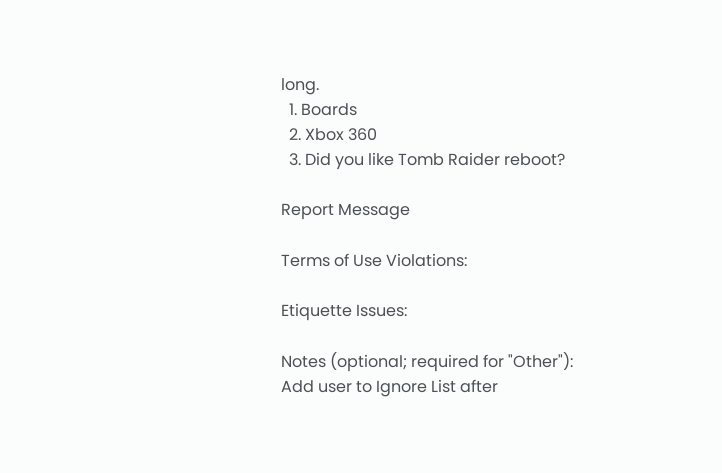long.
  1. Boards
  2. Xbox 360
  3. Did you like Tomb Raider reboot?

Report Message

Terms of Use Violations:

Etiquette Issues:

Notes (optional; required for "Other"):
Add user to Ignore List after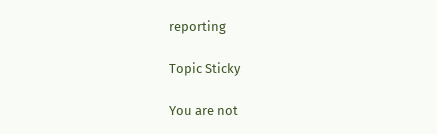reporting

Topic Sticky

You are not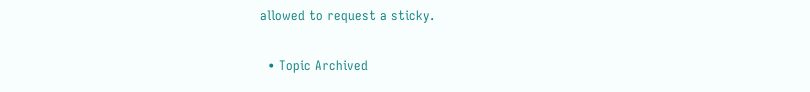allowed to request a sticky.

  • Topic Archived